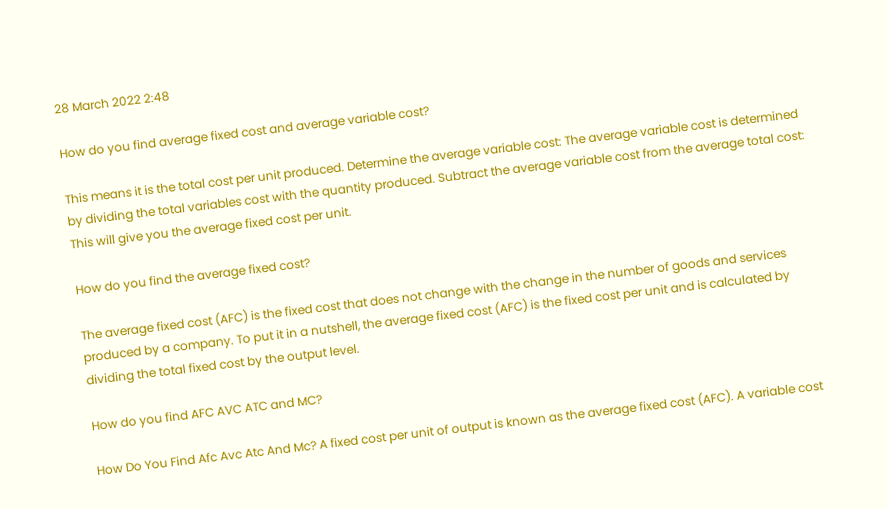28 March 2022 2:48

How do you find average fixed cost and average variable cost?

This means it is the total cost per unit produced. Determine the average variable cost: The average variable cost is determined by dividing the total variables cost with the quantity produced. Subtract the average variable cost from the average total cost: This will give you the average fixed cost per unit.

How do you find the average fixed cost?

The average fixed cost (AFC) is the fixed cost that does not change with the change in the number of goods and services produced by a company. To put it in a nutshell, the average fixed cost (AFC) is the fixed cost per unit and is calculated by dividing the total fixed cost by the output level.

How do you find AFC AVC ATC and MC?

How Do You Find Afc Avc Atc And Mc? A fixed cost per unit of output is known as the average fixed cost (AFC). A variable cost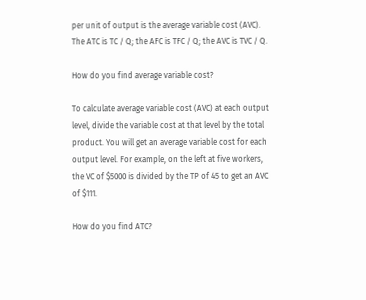per unit of output is the average variable cost (AVC). The ATC is TC / Q; the AFC is TFC / Q; the AVC is TVC / Q.

How do you find average variable cost?

To calculate average variable cost (AVC) at each output level, divide the variable cost at that level by the total product. You will get an average variable cost for each output level. For example, on the left at five workers, the VC of $5000 is divided by the TP of 45 to get an AVC of $111.

How do you find ATC?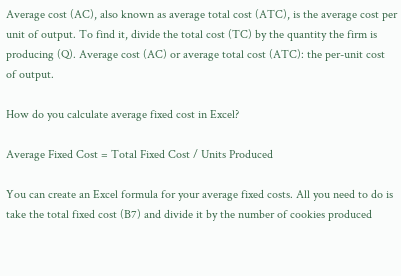Average cost (AC), also known as average total cost (ATC), is the average cost per unit of output. To find it, divide the total cost (TC) by the quantity the firm is producing (Q). Average cost (AC) or average total cost (ATC): the per-unit cost of output.

How do you calculate average fixed cost in Excel?

Average Fixed Cost = Total Fixed Cost / Units Produced

You can create an Excel formula for your average fixed costs. All you need to do is take the total fixed cost (B7) and divide it by the number of cookies produced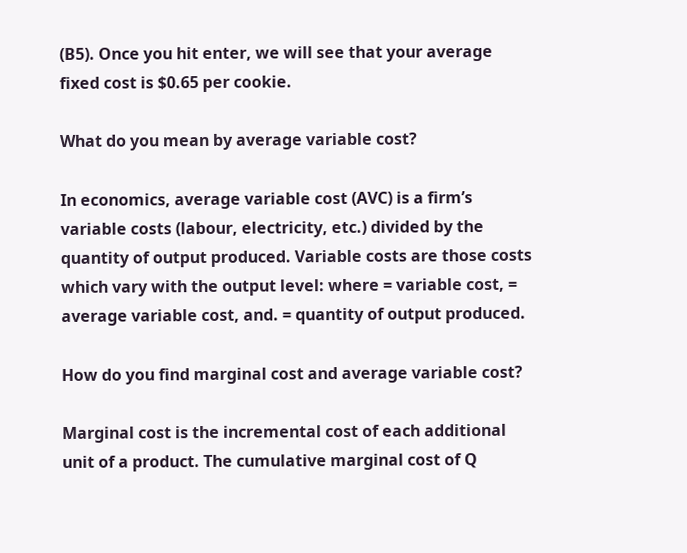(B5). Once you hit enter, we will see that your average fixed cost is $0.65 per cookie.

What do you mean by average variable cost?

In economics, average variable cost (AVC) is a firm’s variable costs (labour, electricity, etc.) divided by the quantity of output produced. Variable costs are those costs which vary with the output level: where = variable cost, = average variable cost, and. = quantity of output produced.

How do you find marginal cost and average variable cost?

Marginal cost is the incremental cost of each additional unit of a product. The cumulative marginal cost of Q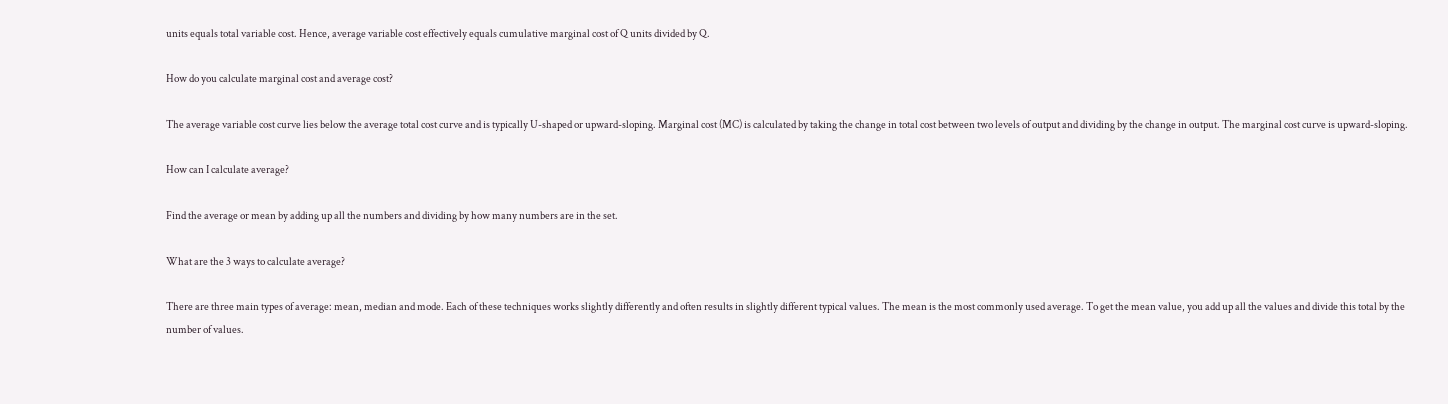units equals total variable cost. Hence, average variable cost effectively equals cumulative marginal cost of Q units divided by Q.

How do you calculate marginal cost and average cost?

The average variable cost curve lies below the average total cost curve and is typically U-shaped or upward-sloping. Marginal cost (MC) is calculated by taking the change in total cost between two levels of output and dividing by the change in output. The marginal cost curve is upward-sloping.

How can I calculate average?

Find the average or mean by adding up all the numbers and dividing by how many numbers are in the set.

What are the 3 ways to calculate average?

There are three main types of average: mean, median and mode. Each of these techniques works slightly differently and often results in slightly different typical values. The mean is the most commonly used average. To get the mean value, you add up all the values and divide this total by the number of values.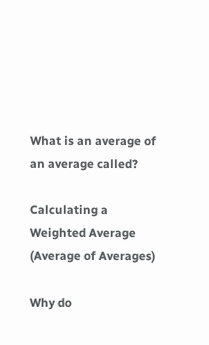What is an average of an average called?

Calculating a Weighted Average (Average of Averages)

Why do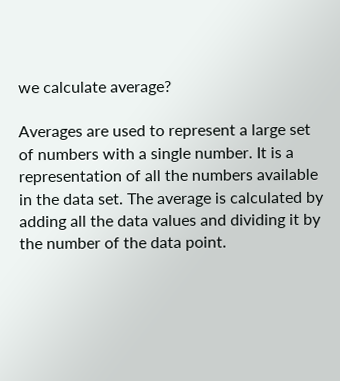we calculate average?

Averages are used to represent a large set of numbers with a single number. It is a representation of all the numbers available in the data set. The average is calculated by adding all the data values and dividing it by the number of the data point.